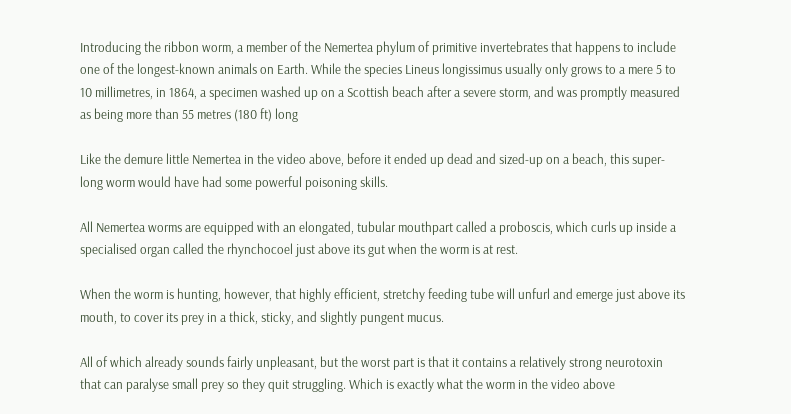Introducing the ribbon worm, a member of the Nemertea phylum of primitive invertebrates that happens to include one of the longest-known animals on Earth. While the species Lineus longissimus usually only grows to a mere 5 to 10 millimetres, in 1864, a specimen washed up on a Scottish beach after a severe storm, and was promptly measured as being more than 55 metres (180 ft) long

Like the demure little Nemertea in the video above, before it ended up dead and sized-up on a beach, this super-long worm would have had some powerful poisoning skills.

All Nemertea worms are equipped with an elongated, tubular mouthpart called a proboscis, which curls up inside a specialised organ called the rhynchocoel just above its gut when the worm is at rest.

When the worm is hunting, however, that highly efficient, stretchy feeding tube will unfurl and emerge just above its mouth, to cover its prey in a thick, sticky, and slightly pungent mucus.

All of which already sounds fairly unpleasant, but the worst part is that it contains a relatively strong neurotoxin that can paralyse small prey so they quit struggling. Which is exactly what the worm in the video above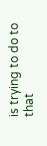is trying to do to that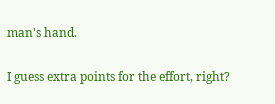man's hand.

I guess extra points for the effort, right?